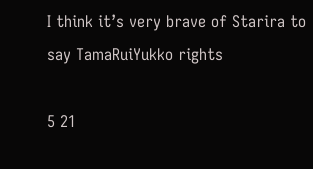I think it’s very brave of Starira to say TamaRuiYukko rights

5 21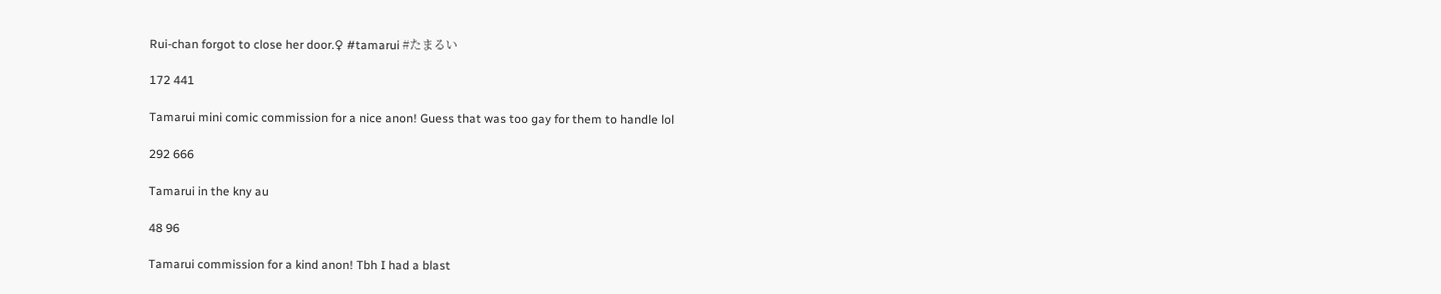Rui-chan forgot to close her door.♀ #tamarui #たまるい

172 441

Tamarui mini comic commission for a nice anon! Guess that was too gay for them to handle lol

292 666

Tamarui in the kny au

48 96

Tamarui commission for a kind anon! Tbh I had a blast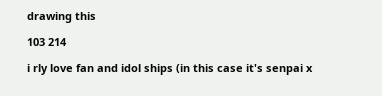drawing this

103 214

i rly love fan and idol ships (in this case it's senpai x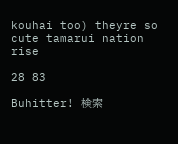kouhai too) theyre so cute tamarui nation rise

28 83

Buhitter! 検索